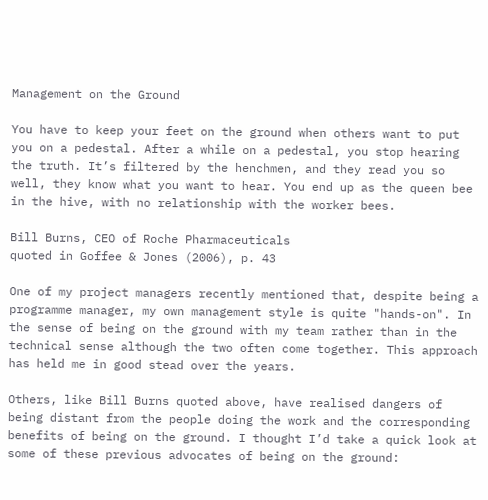Management on the Ground

You have to keep your feet on the ground when others want to put you on a pedestal. After a while on a pedestal, you stop hearing the truth. It’s filtered by the henchmen, and they read you so well, they know what you want to hear. You end up as the queen bee in the hive, with no relationship with the worker bees.

Bill Burns, CEO of Roche Pharmaceuticals
quoted in Goffee & Jones (2006), p. 43

One of my project managers recently mentioned that, despite being a programme manager, my own management style is quite "hands-on". In the sense of being on the ground with my team rather than in the technical sense although the two often come together. This approach has held me in good stead over the years.

Others, like Bill Burns quoted above, have realised dangers of being distant from the people doing the work and the corresponding benefits of being on the ground. I thought I’d take a quick look at some of these previous advocates of being on the ground: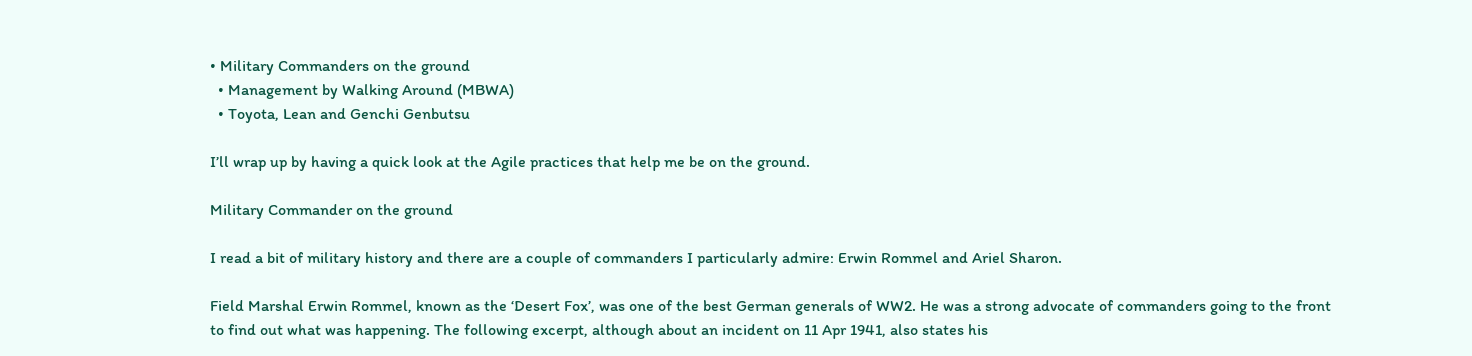• Military Commanders on the ground
  • Management by Walking Around (MBWA)
  • Toyota, Lean and Genchi Genbutsu

I’ll wrap up by having a quick look at the Agile practices that help me be on the ground.

Military Commander on the ground

I read a bit of military history and there are a couple of commanders I particularly admire: Erwin Rommel and Ariel Sharon.

Field Marshal Erwin Rommel, known as the ‘Desert Fox’, was one of the best German generals of WW2. He was a strong advocate of commanders going to the front to find out what was happening. The following excerpt, although about an incident on 11 Apr 1941, also states his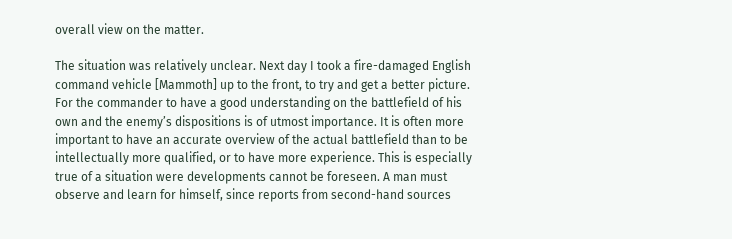overall view on the matter.

The situation was relatively unclear. Next day I took a fire-damaged English command vehicle [Mammoth] up to the front, to try and get a better picture. For the commander to have a good understanding on the battlefield of his own and the enemy’s dispositions is of utmost importance. It is often more important to have an accurate overview of the actual battlefield than to be intellectually more qualified, or to have more experience. This is especially true of a situation were developments cannot be foreseen. A man must observe and learn for himself, since reports from second-hand sources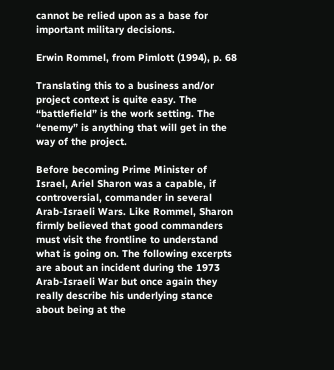cannot be relied upon as a base for important military decisions.

Erwin Rommel, from Pimlott (1994), p. 68

Translating this to a business and/or project context is quite easy. The “battlefield” is the work setting. The “enemy” is anything that will get in the way of the project.

Before becoming Prime Minister of Israel, Ariel Sharon was a capable, if controversial, commander in several Arab-Israeli Wars. Like Rommel, Sharon firmly believed that good commanders must visit the frontline to understand what is going on. The following excerpts are about an incident during the 1973 Arab-Israeli War but once again they really describe his underlying stance about being at the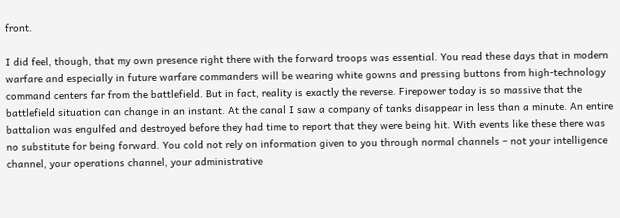front.

I did feel, though, that my own presence right there with the forward troops was essential. You read these days that in modern warfare and especially in future warfare commanders will be wearing white gowns and pressing buttons from high-technology command centers far from the battlefield. But in fact, reality is exactly the reverse. Firepower today is so massive that the battlefield situation can change in an instant. At the canal I saw a company of tanks disappear in less than a minute. An entire battalion was engulfed and destroyed before they had time to report that they were being hit. With events like these there was no substitute for being forward. You cold not rely on information given to you through normal channels – not your intelligence channel, your operations channel, your administrative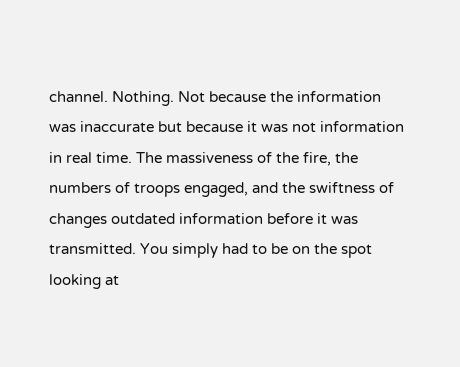channel. Nothing. Not because the information was inaccurate but because it was not information in real time. The massiveness of the fire, the numbers of troops engaged, and the swiftness of changes outdated information before it was transmitted. You simply had to be on the spot looking at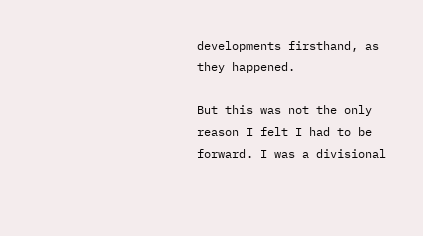developments firsthand, as they happened.

But this was not the only reason I felt I had to be forward. I was a divisional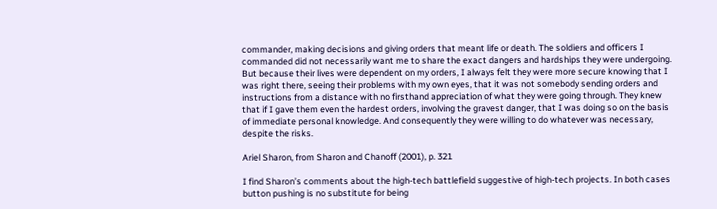commander, making decisions and giving orders that meant life or death. The soldiers and officers I commanded did not necessarily want me to share the exact dangers and hardships they were undergoing. But because their lives were dependent on my orders, I always felt they were more secure knowing that I was right there, seeing their problems with my own eyes, that it was not somebody sending orders and instructions from a distance with no firsthand appreciation of what they were going through. They knew that if I gave them even the hardest orders, involving the gravest danger, that I was doing so on the basis of immediate personal knowledge. And consequently they were willing to do whatever was necessary, despite the risks.

Ariel Sharon, from Sharon and Chanoff (2001), p. 321

I find Sharon’s comments about the high-tech battlefield suggestive of high-tech projects. In both cases button pushing is no substitute for being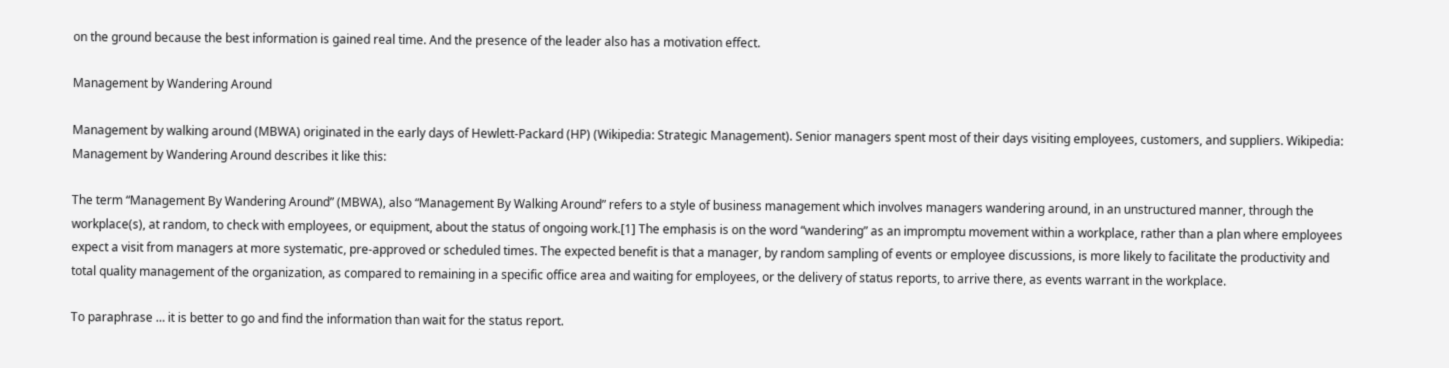on the ground because the best information is gained real time. And the presence of the leader also has a motivation effect.

Management by Wandering Around

Management by walking around (MBWA) originated in the early days of Hewlett-Packard (HP) (Wikipedia: Strategic Management). Senior managers spent most of their days visiting employees, customers, and suppliers. Wikipedia: Management by Wandering Around describes it like this:

The term “Management By Wandering Around” (MBWA), also “Management By Walking Around” refers to a style of business management which involves managers wandering around, in an unstructured manner, through the workplace(s), at random, to check with employees, or equipment, about the status of ongoing work.[1] The emphasis is on the word “wandering” as an impromptu movement within a workplace, rather than a plan where employees expect a visit from managers at more systematic, pre-approved or scheduled times. The expected benefit is that a manager, by random sampling of events or employee discussions, is more likely to facilitate the productivity and total quality management of the organization, as compared to remaining in a specific office area and waiting for employees, or the delivery of status reports, to arrive there, as events warrant in the workplace.

To paraphrase … it is better to go and find the information than wait for the status report.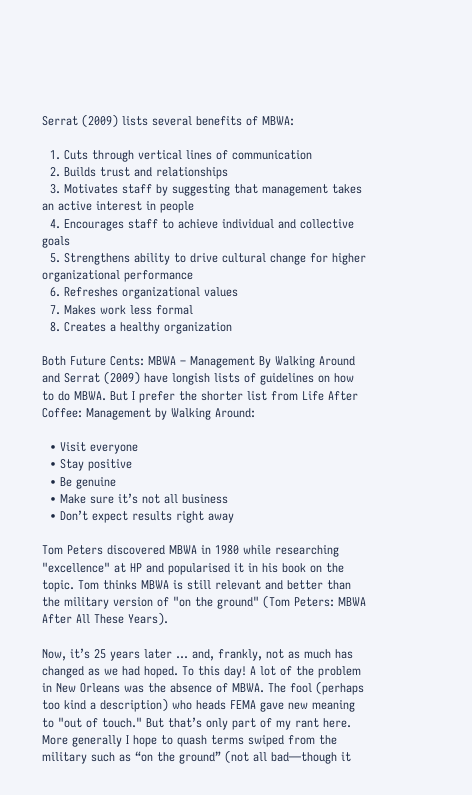Serrat (2009) lists several benefits of MBWA:

  1. Cuts through vertical lines of communication
  2. Builds trust and relationships
  3. Motivates staff by suggesting that management takes an active interest in people
  4. Encourages staff to achieve individual and collective goals
  5. Strengthens ability to drive cultural change for higher organizational performance
  6. Refreshes organizational values
  7. Makes work less formal
  8. Creates a healthy organization

Both Future Cents: MBWA – Management By Walking Around and Serrat (2009) have longish lists of guidelines on how to do MBWA. But I prefer the shorter list from Life After Coffee: Management by Walking Around:

  • Visit everyone
  • Stay positive
  • Be genuine
  • Make sure it’s not all business
  • Don’t expect results right away

Tom Peters discovered MBWA in 1980 while researching "excellence" at HP and popularised it in his book on the topic. Tom thinks MBWA is still relevant and better than the military version of "on the ground" (Tom Peters: MBWA After All These Years).

Now, it’s 25 years later … and, frankly, not as much has changed as we had hoped. To this day! A lot of the problem in New Orleans was the absence of MBWA. The fool (perhaps too kind a description) who heads FEMA gave new meaning to "out of touch." But that’s only part of my rant here. More generally I hope to quash terms swiped from the military such as “on the ground” (not all bad—though it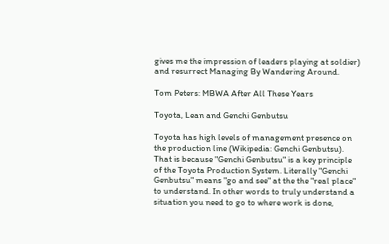gives me the impression of leaders playing at soldier) and resurrect Managing By Wandering Around.

Tom Peters: MBWA After All These Years

Toyota, Lean and Genchi Genbutsu

Toyota has high levels of management presence on the production line (Wikipedia: Genchi Genbutsu). That is because "Genchi Genbutsu" is a key principle of the Toyota Production System. Literally "Genchi Genbutsu" means "go and see" at the the "real place" to understand. In other words to truly understand a situation you need to go to where work is done,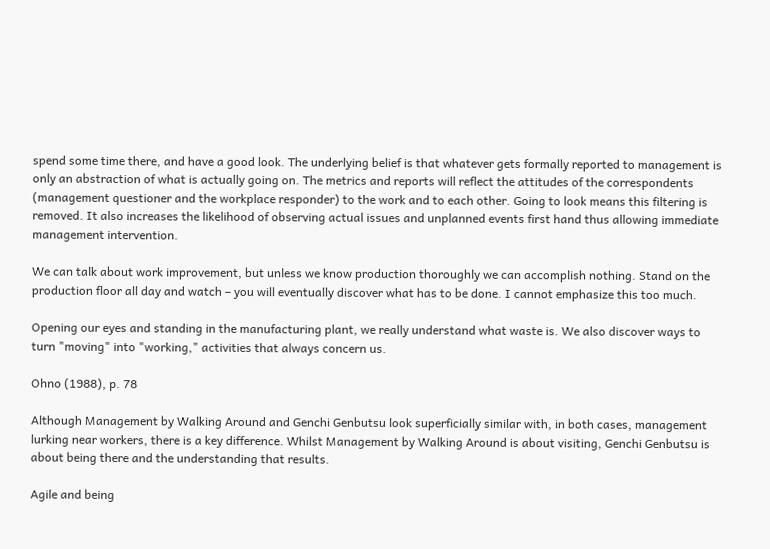spend some time there, and have a good look. The underlying belief is that whatever gets formally reported to management is only an abstraction of what is actually going on. The metrics and reports will reflect the attitudes of the correspondents (management questioner and the workplace responder) to the work and to each other. Going to look means this filtering is removed. It also increases the likelihood of observing actual issues and unplanned events first hand thus allowing immediate management intervention.

We can talk about work improvement, but unless we know production thoroughly we can accomplish nothing. Stand on the production floor all day and watch – you will eventually discover what has to be done. I cannot emphasize this too much.

Opening our eyes and standing in the manufacturing plant, we really understand what waste is. We also discover ways to turn "moving" into "working," activities that always concern us.

Ohno (1988), p. 78

Although Management by Walking Around and Genchi Genbutsu look superficially similar with, in both cases, management lurking near workers, there is a key difference. Whilst Management by Walking Around is about visiting, Genchi Genbutsu is about being there and the understanding that results.

Agile and being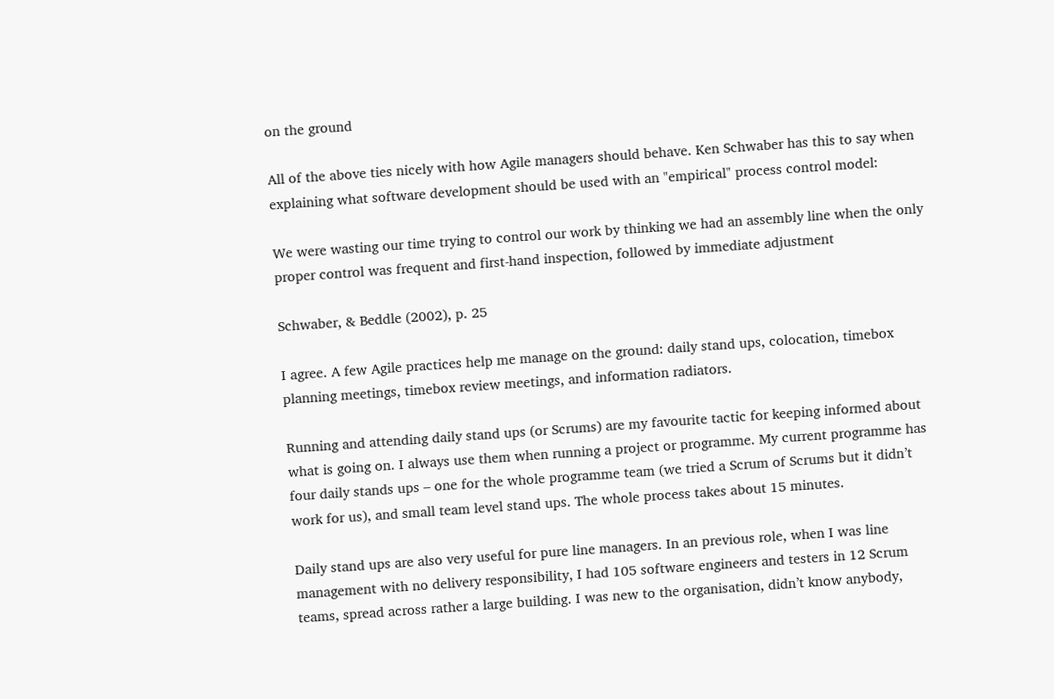on the ground

All of the above ties nicely with how Agile managers should behave. Ken Schwaber has this to say when explaining what software development should be used with an "empirical" process control model:

We were wasting our time trying to control our work by thinking we had an assembly line when the only proper control was frequent and first-hand inspection, followed by immediate adjustment

Schwaber, & Beddle (2002), p. 25

I agree. A few Agile practices help me manage on the ground: daily stand ups, colocation, timebox planning meetings, timebox review meetings, and information radiators.

Running and attending daily stand ups (or Scrums) are my favourite tactic for keeping informed about what is going on. I always use them when running a project or programme. My current programme has four daily stands ups – one for the whole programme team (we tried a Scrum of Scrums but it didn’t work for us), and small team level stand ups. The whole process takes about 15 minutes.

Daily stand ups are also very useful for pure line managers. In an previous role, when I was line management with no delivery responsibility, I had 105 software engineers and testers in 12 Scrum teams, spread across rather a large building. I was new to the organisation, didn’t know anybody,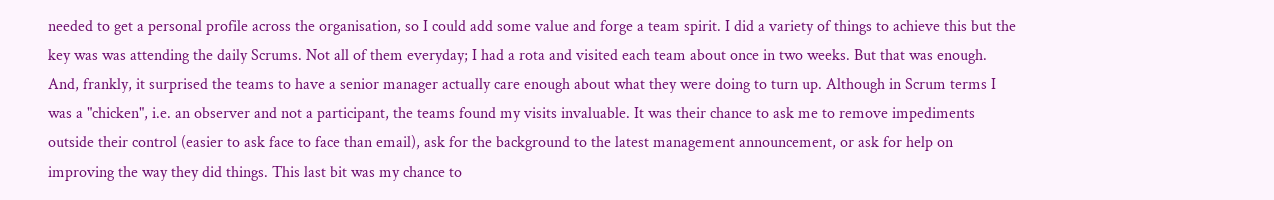needed to get a personal profile across the organisation, so I could add some value and forge a team spirit. I did a variety of things to achieve this but the key was was attending the daily Scrums. Not all of them everyday; I had a rota and visited each team about once in two weeks. But that was enough. And, frankly, it surprised the teams to have a senior manager actually care enough about what they were doing to turn up. Although in Scrum terms I was a "chicken", i.e. an observer and not a participant, the teams found my visits invaluable. It was their chance to ask me to remove impediments outside their control (easier to ask face to face than email), ask for the background to the latest management announcement, or ask for help on improving the way they did things. This last bit was my chance to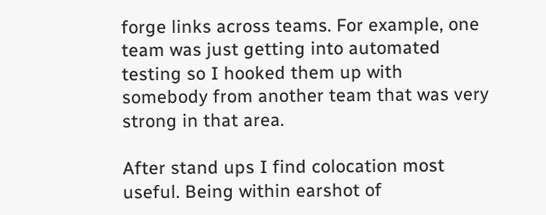forge links across teams. For example, one team was just getting into automated testing so I hooked them up with somebody from another team that was very strong in that area.

After stand ups I find colocation most useful. Being within earshot of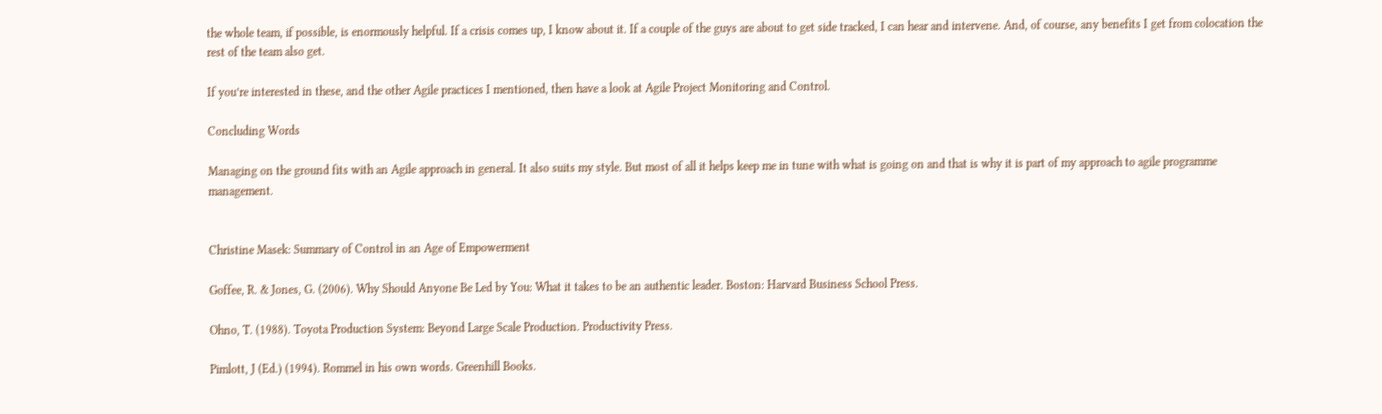the whole team, if possible, is enormously helpful. If a crisis comes up, I know about it. If a couple of the guys are about to get side tracked, I can hear and intervene. And, of course, any benefits I get from colocation the rest of the team also get.

If you’re interested in these, and the other Agile practices I mentioned, then have a look at Agile Project Monitoring and Control.

Concluding Words

Managing on the ground fits with an Agile approach in general. It also suits my style. But most of all it helps keep me in tune with what is going on and that is why it is part of my approach to agile programme management.


Christine Masek: Summary of Control in an Age of Empowerment

Goffee, R. & Jones, G. (2006). Why Should Anyone Be Led by You: What it takes to be an authentic leader. Boston: Harvard Business School Press.

Ohno, T. (1988). Toyota Production System: Beyond Large Scale Production. Productivity Press.

Pimlott, J (Ed.) (1994). Rommel in his own words. Greenhill Books.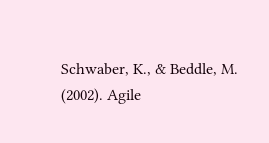Schwaber, K., & Beddle, M. (2002). Agile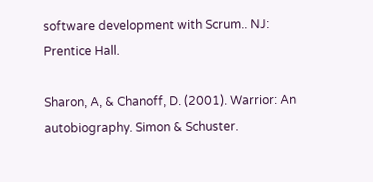software development with Scrum.. NJ: Prentice Hall.

Sharon, A, & Chanoff, D. (2001). Warrior: An autobiography. Simon & Schuster.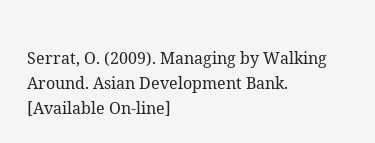Serrat, O. (2009). Managing by Walking Around. Asian Development Bank. [Available On-line]